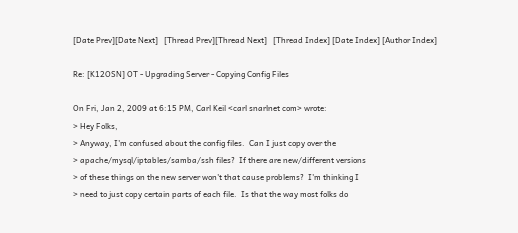[Date Prev][Date Next]   [Thread Prev][Thread Next]   [Thread Index] [Date Index] [Author Index]

Re: [K12OSN] OT - Upgrading Server - Copying Config Files

On Fri, Jan 2, 2009 at 6:15 PM, Carl Keil <carl snarlnet com> wrote:
> Hey Folks,
> Anyway, I'm confused about the config files.  Can I just copy over the
> apache/mysql/iptables/samba/ssh files?  If there are new/different versions
> of these things on the new server won't that cause problems?  I'm thinking I
> need to just copy certain parts of each file.  Is that the way most folks do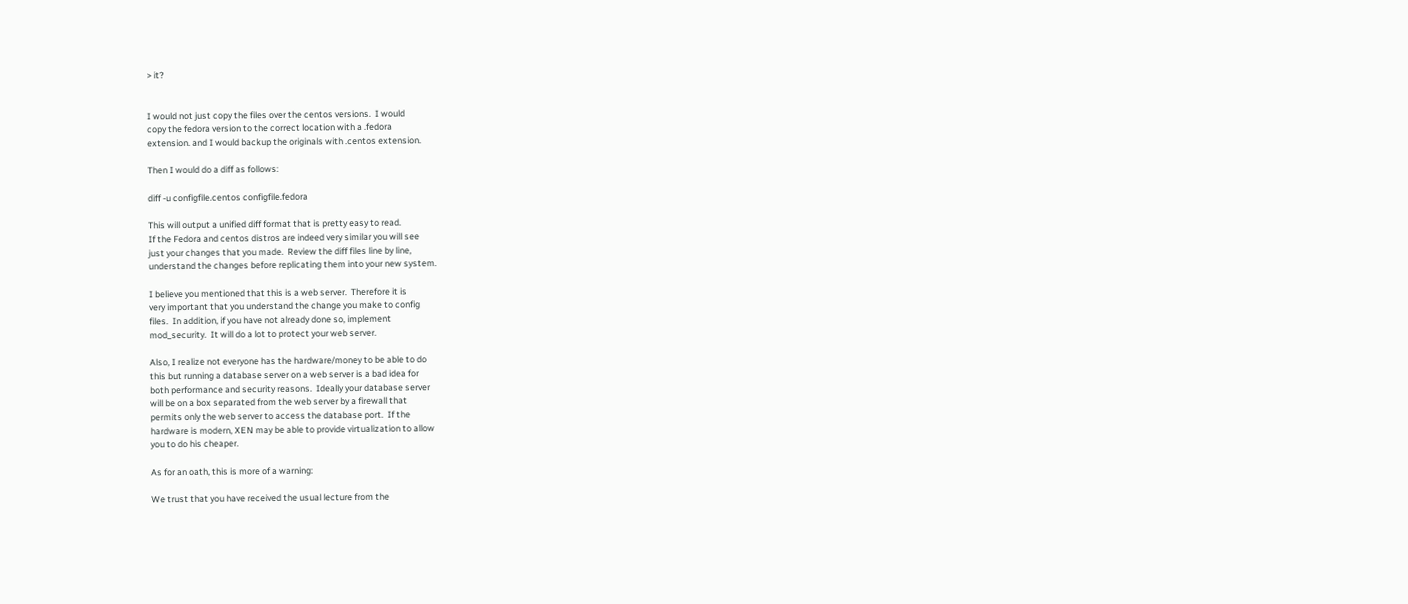> it?


I would not just copy the files over the centos versions.  I would
copy the fedora version to the correct location with a .fedora
extension. and I would backup the originals with .centos extension.

Then I would do a diff as follows:

diff -u configfile.centos configfile.fedora

This will output a unified diff format that is pretty easy to read.
If the Fedora and centos distros are indeed very similar you will see
just your changes that you made.  Review the diff files line by line,
understand the changes before replicating them into your new system.

I believe you mentioned that this is a web server.  Therefore it is
very important that you understand the change you make to config
files.  In addition, if you have not already done so, implement
mod_security.  It will do a lot to protect your web server.

Also, I realize not everyone has the hardware/money to be able to do
this but running a database server on a web server is a bad idea for
both performance and security reasons.  Ideally your database server
will be on a box separated from the web server by a firewall that
permits only the web server to access the database port.  If the
hardware is modern, XEN may be able to provide virtualization to allow
you to do his cheaper.

As for an oath, this is more of a warning:

We trust that you have received the usual lecture from the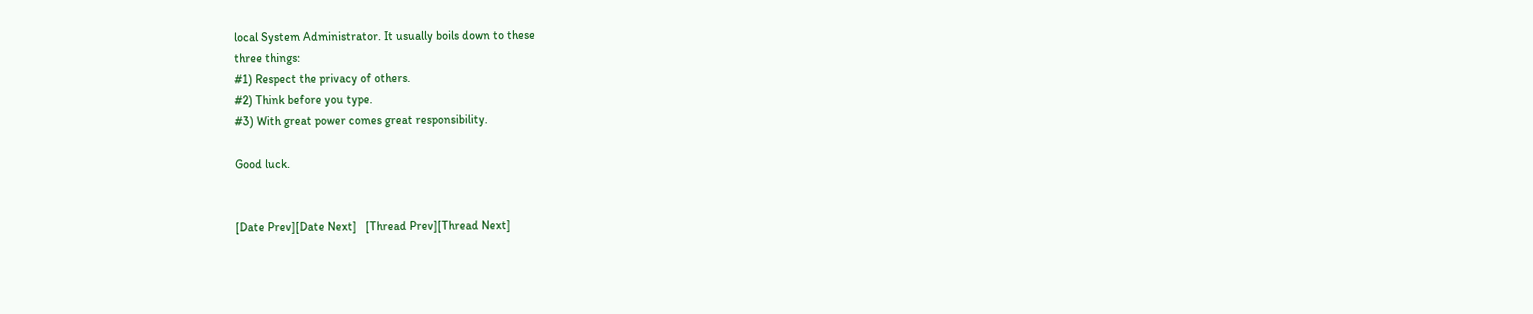local System Administrator. It usually boils down to these
three things:
#1) Respect the privacy of others.
#2) Think before you type.
#3) With great power comes great responsibility.

Good luck.


[Date Prev][Date Next]   [Thread Prev][Thread Next]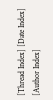[Thread Index] [Date Index] [Author Index]